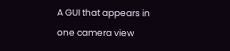A GUI that appears in one camera view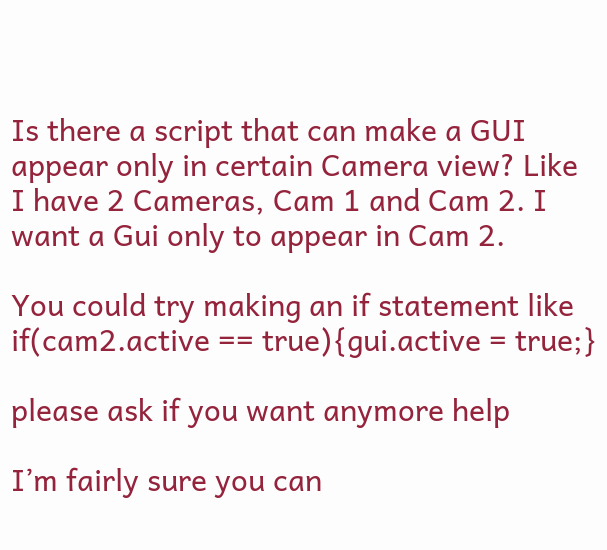Is there a script that can make a GUI appear only in certain Camera view? Like I have 2 Cameras, Cam 1 and Cam 2. I want a Gui only to appear in Cam 2.

You could try making an if statement like if(cam2.active == true){gui.active = true;}

please ask if you want anymore help

I’m fairly sure you can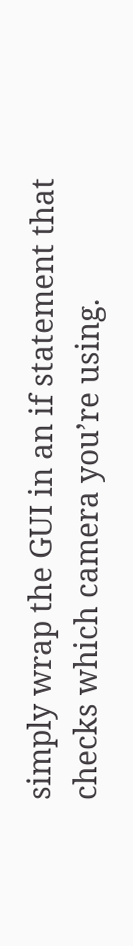simply wrap the GUI in an if statement that checks which camera you’re using.